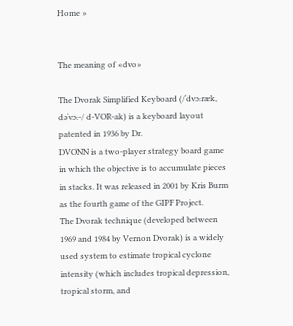Home »


The meaning of «dvo»

The Dvorak Simplified Keyboard (/ˈdvɔːræk, dəˈvɔː-/ d-VOR-ak) is a keyboard layout patented in 1936 by Dr.
DVONN is a two-player strategy board game in which the objective is to accumulate pieces in stacks. It was released in 2001 by Kris Burm as the fourth game of the GIPF Project.
The Dvorak technique (developed between 1969 and 1984 by Vernon Dvorak) is a widely used system to estimate tropical cyclone intensity (which includes tropical depression, tropical storm, and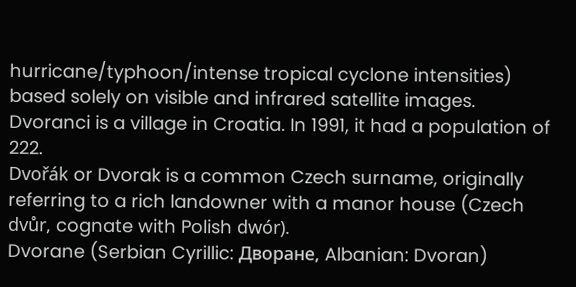hurricane/typhoon/intense tropical cyclone intensities) based solely on visible and infrared satellite images.
Dvoranci is a village in Croatia. In 1991, it had a population of 222.
Dvořák or Dvorak is a common Czech surname, originally referring to a rich landowner with a manor house (Czech dvůr, cognate with Polish dwór).
Dvorane (Serbian Cyrillic: Дворане, Albanian: Dvoran)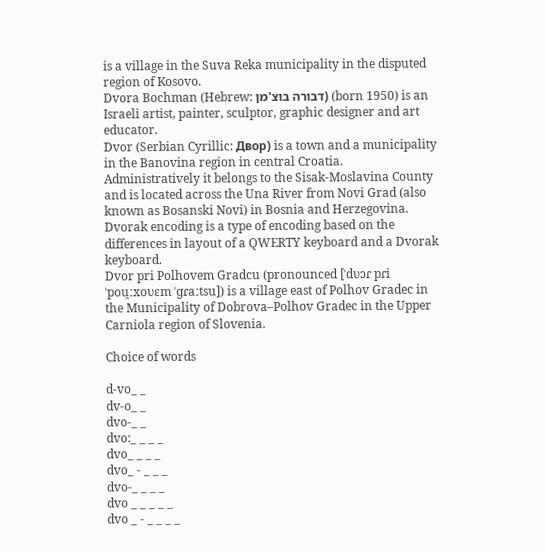is a village in the Suva Reka municipality in the disputed region of Kosovo.
Dvora Bochman (Hebrew: דבורה בוצ'מן) (born 1950) is an Israeli artist, painter, sculptor, graphic designer and art educator.
Dvor (Serbian Cyrillic: Двор) is a town and a municipality in the Banovina region in central Croatia. Administratively it belongs to the Sisak-Moslavina County and is located across the Una River from Novi Grad (also known as Bosanski Novi) in Bosnia and Herzegovina.
Dvorak encoding is a type of encoding based on the differences in layout of a QWERTY keyboard and a Dvorak keyboard.
Dvor pri Polhovem Gradcu (pronounced [ˈdʋɔɾ pɾi ˈpou̯ːxoʋɛm ˈɡɾaːtsu]) is a village east of Polhov Gradec in the Municipality of Dobrova–Polhov Gradec in the Upper Carniola region of Slovenia.

Choice of words

d-vo_ _
dv-o_ _
dvo-_ _
dvo:_ _ _ _
dvo_ _ _ _
dvo_ - _ _ _
dvo-_ _ _ _
dvo _ _ _ _ _
dvo _ - _ _ _ _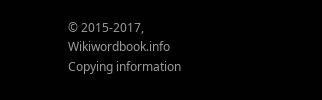© 2015-2017, Wikiwordbook.info
Copying information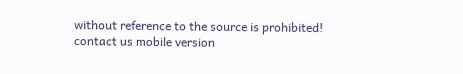without reference to the source is prohibited!
contact us mobile version